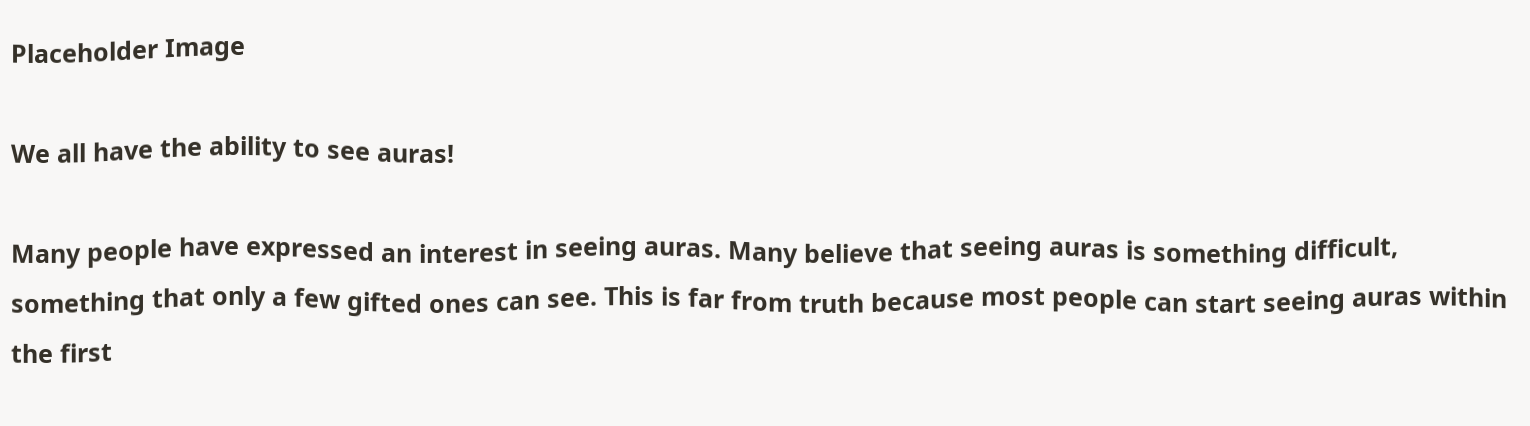Placeholder Image

We all have the ability to see auras!

Many people have expressed an interest in seeing auras. Many believe that seeing auras is something difficult,
something that only a few gifted ones can see. This is far from truth because most people can start seeing auras within the first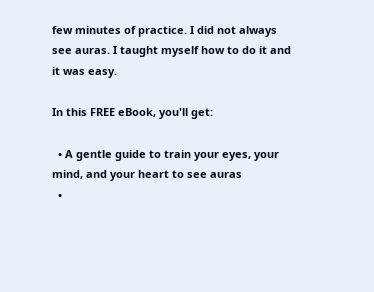few minutes of practice. I did not always see auras. I taught myself how to do it and it was easy.

In this FREE eBook, you'll get:

  • A gentle guide to train your eyes, your mind, and your heart to see auras
  •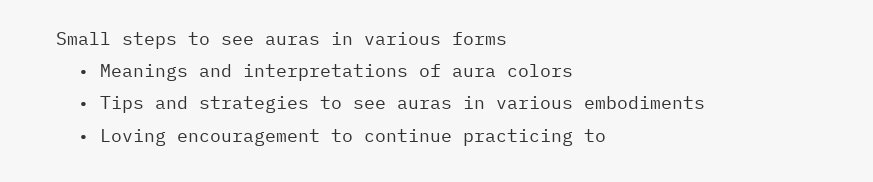Small steps to see auras in various forms
  • Meanings and interpretations of aura colors
  • Tips and strategies to see auras in various embodiments
  • Loving encouragement to continue practicing to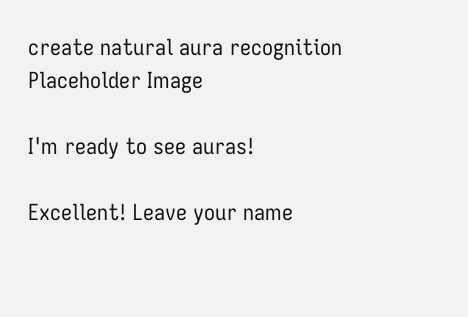create natural aura recognition
Placeholder Image

I'm ready to see auras!

Excellent! Leave your name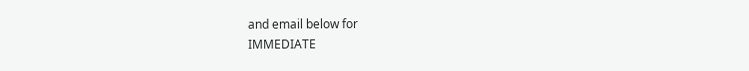and email below for
IMMEDIATE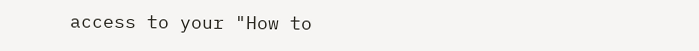access to your "How to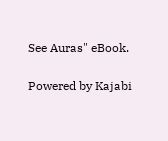See Auras" eBook.

Powered by Kajabi